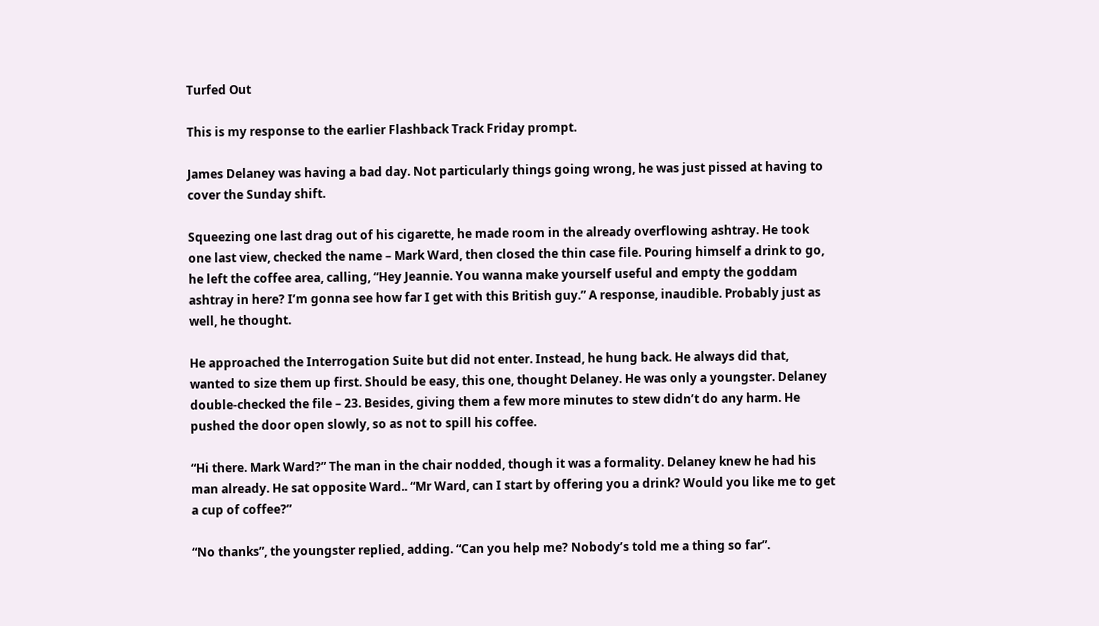Turfed Out

This is my response to the earlier Flashback Track Friday prompt.

James Delaney was having a bad day. Not particularly things going wrong, he was just pissed at having to cover the Sunday shift.

Squeezing one last drag out of his cigarette, he made room in the already overflowing ashtray. He took one last view, checked the name – Mark Ward, then closed the thin case file. Pouring himself a drink to go, he left the coffee area, calling, “Hey Jeannie. You wanna make yourself useful and empty the goddam ashtray in here? I’m gonna see how far I get with this British guy.” A response, inaudible. Probably just as well, he thought.

He approached the Interrogation Suite but did not enter. Instead, he hung back. He always did that, wanted to size them up first. Should be easy, this one, thought Delaney. He was only a youngster. Delaney double-checked the file – 23. Besides, giving them a few more minutes to stew didn’t do any harm. He pushed the door open slowly, so as not to spill his coffee.

“Hi there. Mark Ward?” The man in the chair nodded, though it was a formality. Delaney knew he had his man already. He sat opposite Ward.. “Mr Ward, can I start by offering you a drink? Would you like me to get a cup of coffee?”

“No thanks”, the youngster replied, adding. “Can you help me? Nobody’s told me a thing so far”.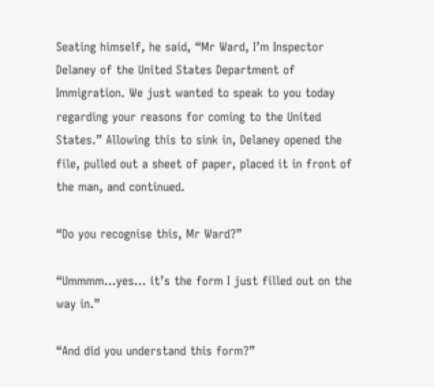Seating himself, he said, “Mr Ward, I’m Inspector Delaney of the United States Department of Immigration. We just wanted to speak to you today regarding your reasons for coming to the United States.” Allowing this to sink in, Delaney opened the file, pulled out a sheet of paper, placed it in front of the man, and continued.

“Do you recognise this, Mr Ward?”

“Ummmm…yes… it’s the form I just filled out on the way in.”

“And did you understand this form?”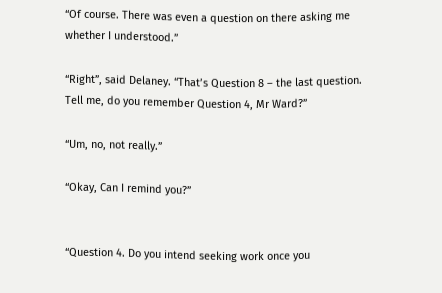“Of course. There was even a question on there asking me whether I understood.”

“Right”, said Delaney. “That’s Question 8 – the last question. Tell me, do you remember Question 4, Mr Ward?”

“Um, no, not really.”

“Okay, Can I remind you?”


“Question 4. Do you intend seeking work once you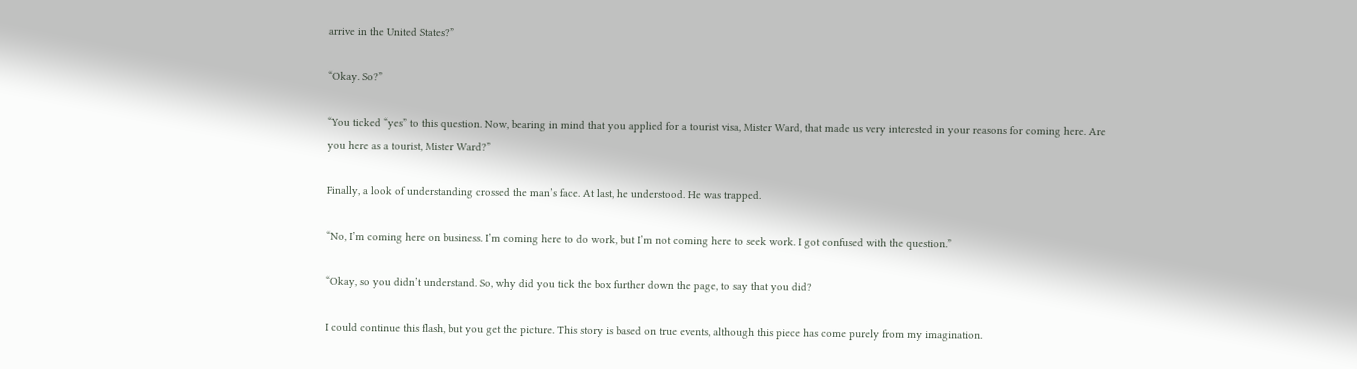arrive in the United States?”

“Okay. So?”

“You ticked “yes” to this question. Now, bearing in mind that you applied for a tourist visa, Mister Ward, that made us very interested in your reasons for coming here. Are you here as a tourist, Mister Ward?”

Finally, a look of understanding crossed the man’s face. At last, he understood. He was trapped.

“No, I’m coming here on business. I’m coming here to do work, but I’m not coming here to seek work. I got confused with the question.”

“Okay, so you didn’t understand. So, why did you tick the box further down the page, to say that you did?

I could continue this flash, but you get the picture. This story is based on true events, although this piece has come purely from my imagination.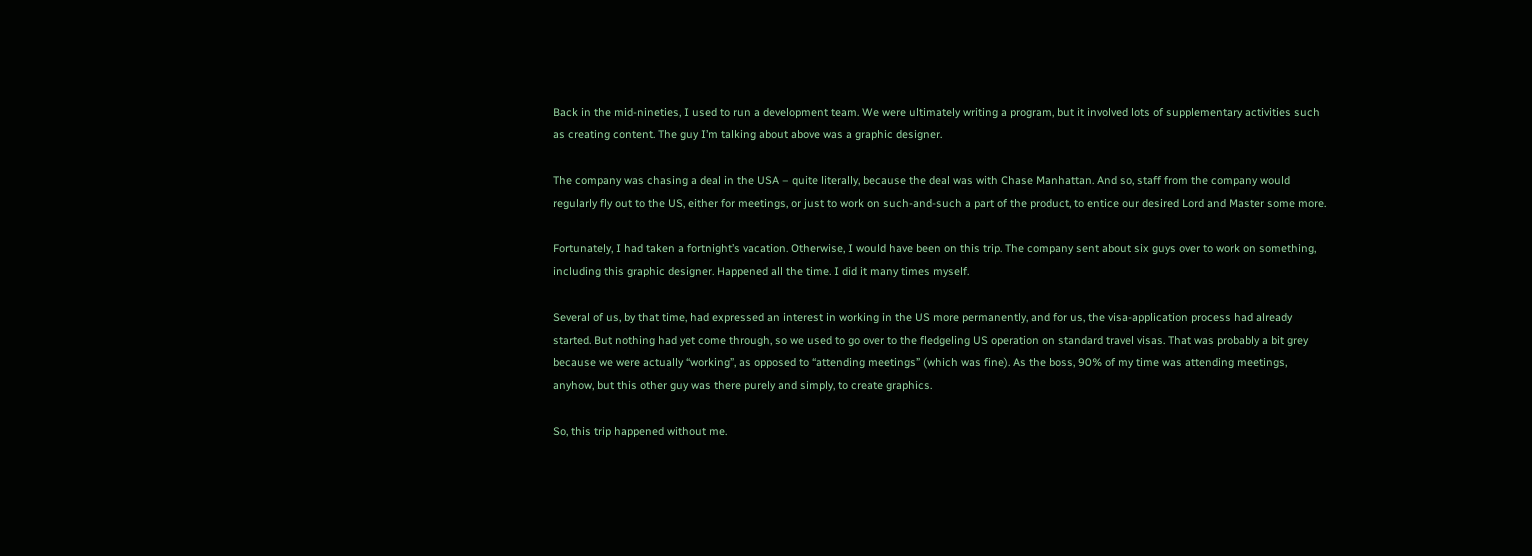Back in the mid-nineties, I used to run a development team. We were ultimately writing a program, but it involved lots of supplementary activities such as creating content. The guy I’m talking about above was a graphic designer.

The company was chasing a deal in the USA – quite literally, because the deal was with Chase Manhattan. And so, staff from the company would regularly fly out to the US, either for meetings, or just to work on such-and-such a part of the product, to entice our desired Lord and Master some more.

Fortunately, I had taken a fortnight’s vacation. Otherwise, I would have been on this trip. The company sent about six guys over to work on something, including this graphic designer. Happened all the time. I did it many times myself.

Several of us, by that time, had expressed an interest in working in the US more permanently, and for us, the visa-application process had already started. But nothing had yet come through, so we used to go over to the fledgeling US operation on standard travel visas. That was probably a bit grey because we were actually “working”, as opposed to “attending meetings” (which was fine). As the boss, 90% of my time was attending meetings, anyhow, but this other guy was there purely and simply, to create graphics.

So, this trip happened without me.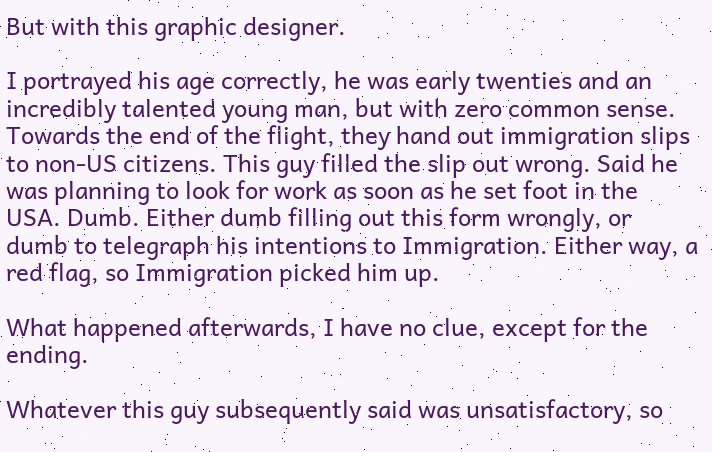But with this graphic designer.

I portrayed his age correctly, he was early twenties and an incredibly talented young man, but with zero common sense. Towards the end of the flight, they hand out immigration slips to non-US citizens. This guy filled the slip out wrong. Said he was planning to look for work as soon as he set foot in the USA. Dumb. Either dumb filling out this form wrongly, or dumb to telegraph his intentions to Immigration. Either way, a red flag, so Immigration picked him up.

What happened afterwards, I have no clue, except for the ending.

Whatever this guy subsequently said was unsatisfactory, so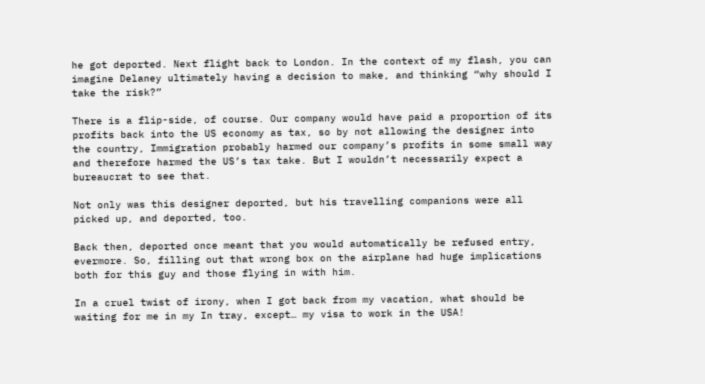he got deported. Next flight back to London. In the context of my flash, you can imagine Delaney ultimately having a decision to make, and thinking “why should I take the risk?”

There is a flip-side, of course. Our company would have paid a proportion of its profits back into the US economy as tax, so by not allowing the designer into the country, Immigration probably harmed our company’s profits in some small way and therefore harmed the US’s tax take. But I wouldn’t necessarily expect a bureaucrat to see that.

Not only was this designer deported, but his travelling companions were all picked up, and deported, too.

Back then, deported once meant that you would automatically be refused entry, evermore. So, filling out that wrong box on the airplane had huge implications both for this guy and those flying in with him.

In a cruel twist of irony, when I got back from my vacation, what should be waiting for me in my In tray, except… my visa to work in the USA!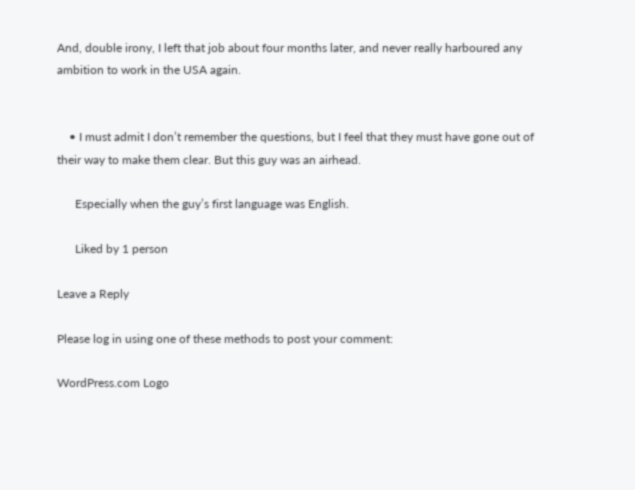And, double irony, I left that job about four months later, and never really harboured any ambition to work in the USA again.


    • I must admit I don’t remember the questions, but I feel that they must have gone out of their way to make them clear. But this guy was an airhead.

      Especially when the guy’s first language was English.

      Liked by 1 person

Leave a Reply

Please log in using one of these methods to post your comment:

WordPress.com Logo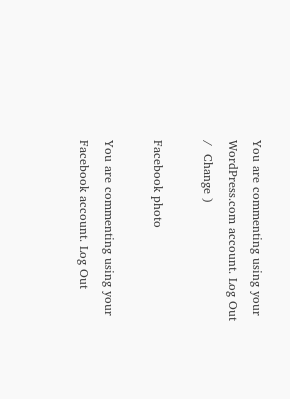You are commenting using your WordPress.com account. Log Out /  Change )

Facebook photo

You are commenting using your Facebook account. Log Out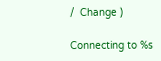/  Change )

Connecting to %s